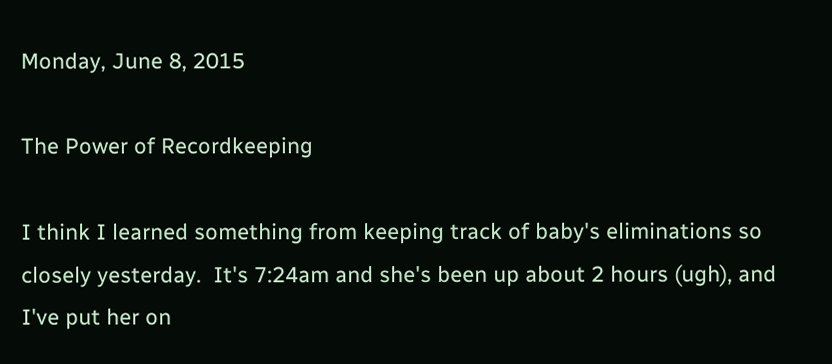Monday, June 8, 2015

The Power of Recordkeeping

I think I learned something from keeping track of baby's eliminations so closely yesterday.  It's 7:24am and she's been up about 2 hours (ugh), and I've put her on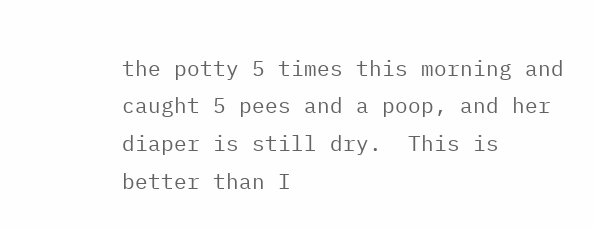the potty 5 times this morning and caught 5 pees and a poop, and her diaper is still dry.  This is better than I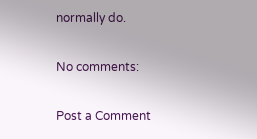normally do.

No comments:

Post a Comment